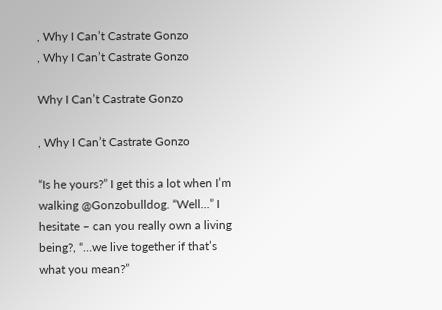, Why I Can’t Castrate Gonzo
, Why I Can’t Castrate Gonzo

Why I Can’t Castrate Gonzo

, Why I Can’t Castrate Gonzo

“Is he yours?” I get this a lot when I’m walking @Gonzobulldog. “Well…” I hesitate – can you really own a living being?, “…we live together if that’s what you mean?”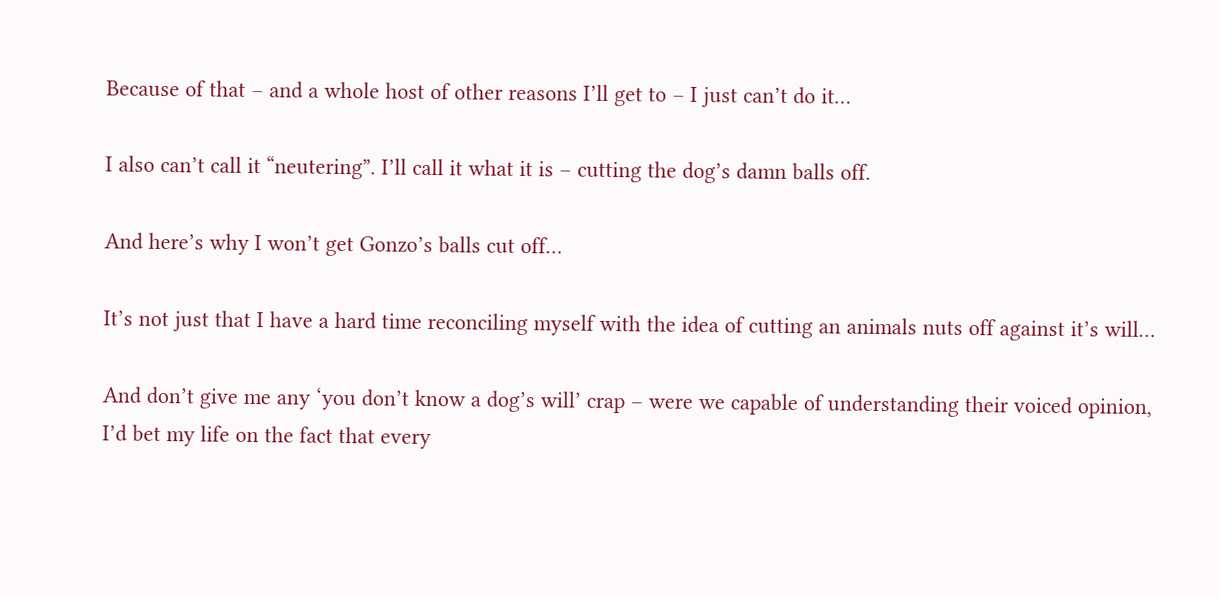Because of that – and a whole host of other reasons I’ll get to – I just can’t do it…

I also can’t call it “neutering”. I’ll call it what it is – cutting the dog’s damn balls off.

And here’s why I won’t get Gonzo’s balls cut off…

It’s not just that I have a hard time reconciling myself with the idea of cutting an animals nuts off against it’s will…

And don’t give me any ‘you don’t know a dog’s will’ crap – were we capable of understanding their voiced opinion, I’d bet my life on the fact that every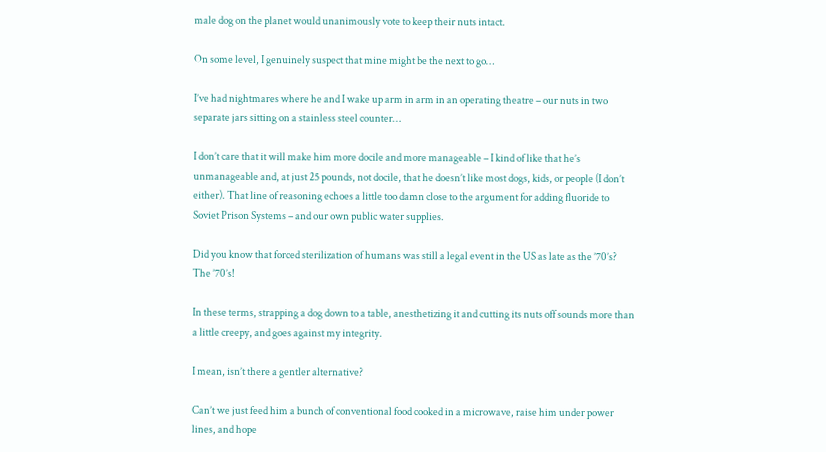male dog on the planet would unanimously vote to keep their nuts intact.

On some level, I genuinely suspect that mine might be the next to go…

I’ve had nightmares where he and I wake up arm in arm in an operating theatre – our nuts in two separate jars sitting on a stainless steel counter…

I don’t care that it will make him more docile and more manageable – I kind of like that he’s unmanageable and, at just 25 pounds, not docile, that he doesn’t like most dogs, kids, or people (I don’t either). That line of reasoning echoes a little too damn close to the argument for adding fluoride to Soviet Prison Systems – and our own public water supplies.

Did you know that forced sterilization of humans was still a legal event in the US as late as the ’70’s? The ’70’s!

In these terms, strapping a dog down to a table, anesthetizing it and cutting its nuts off sounds more than a little creepy, and goes against my integrity.

I mean, isn’t there a gentler alternative?

Can’t we just feed him a bunch of conventional food cooked in a microwave, raise him under power lines, and hope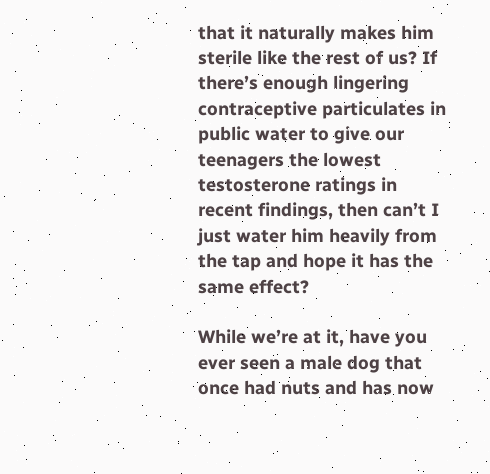that it naturally makes him sterile like the rest of us? If there’s enough lingering contraceptive particulates in public water to give our teenagers the lowest testosterone ratings in recent findings, then can’t I just water him heavily from the tap and hope it has the same effect?

While we’re at it, have you ever seen a male dog that once had nuts and has now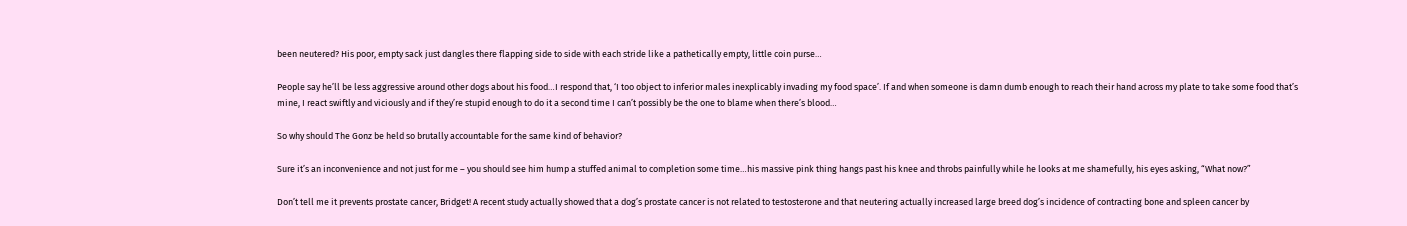been neutered? His poor, empty sack just dangles there flapping side to side with each stride like a pathetically empty, little coin purse…

People say he’ll be less aggressive around other dogs about his food…I respond that, ‘I too object to inferior males inexplicably invading my food space’. If and when someone is damn dumb enough to reach their hand across my plate to take some food that’s mine, I react swiftly and viciously and if they’re stupid enough to do it a second time I can’t possibly be the one to blame when there’s blood…

So why should The Gonz be held so brutally accountable for the same kind of behavior?

Sure it’s an inconvenience and not just for me – you should see him hump a stuffed animal to completion some time…his massive pink thing hangs past his knee and throbs painfully while he looks at me shamefully, his eyes asking, “What now?”

Don’t tell me it prevents prostate cancer, Bridget! A recent study actually showed that a dog’s prostate cancer is not related to testosterone and that neutering actually increased large breed dog’s incidence of contracting bone and spleen cancer by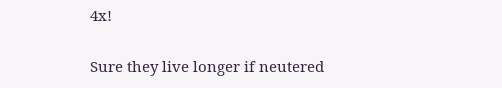4x!

Sure they live longer if neutered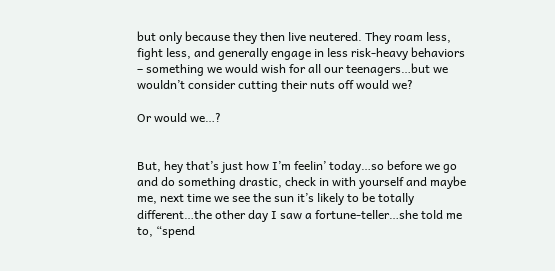but only because they then live neutered. They roam less, fight less, and generally engage in less risk-heavy behaviors – something we would wish for all our teenagers…but we wouldn’t consider cutting their nuts off would we?

Or would we…?


But, hey that’s just how I’m feelin’ today…so before we go and do something drastic, check in with yourself and maybe me, next time we see the sun it’s likely to be totally different…the other day I saw a fortune-teller…she told me to, “spend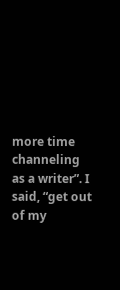more time channeling as a writer”. I said, “get out of my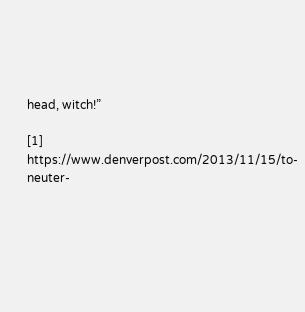head, witch!”

[1]   https://www.denverpost.com/2013/11/15/to-neuter-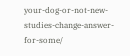your-dog-or-not-new-studies-change-answer-for-some/